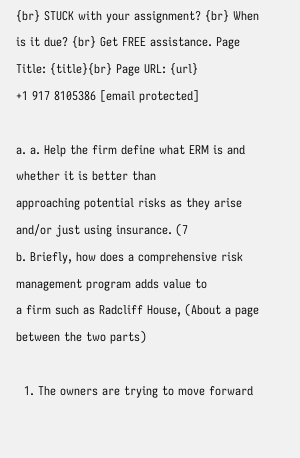{br} STUCK with your assignment? {br} When is it due? {br} Get FREE assistance. Page Title: {title}{br} Page URL: {url}
+1 917 8105386 [email protected]

a. a. Help the firm define what ERM is and whether it is better than
approaching potential risks as they arise and/or just using insurance. (7
b. Briefly, how does a comprehensive risk management program adds value to
a firm such as Radcliff House, (About a page between the two parts)

  1. The owners are trying to move forward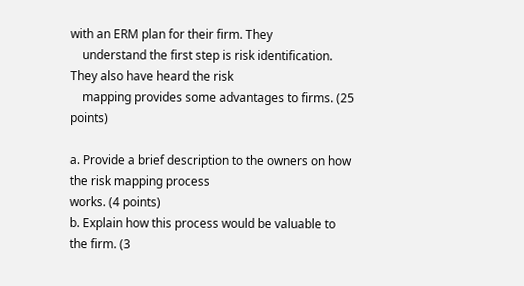with an ERM plan for their firm. They
    understand the first step is risk identification. They also have heard the risk
    mapping provides some advantages to firms. (25 points)

a. Provide a brief description to the owners on how the risk mapping process
works. (4 points)
b. Explain how this process would be valuable to the firm. (3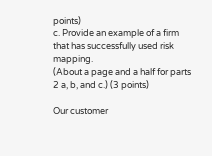points)
c. Provide an example of a firm that has successfully used risk mapping.
(About a page and a half for parts 2 a, b, and c.) (3 points)

Our customer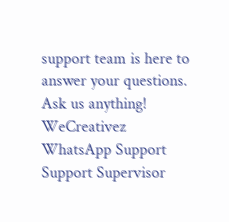support team is here to answer your questions. Ask us anything!
WeCreativez WhatsApp Support
Support Supervisor